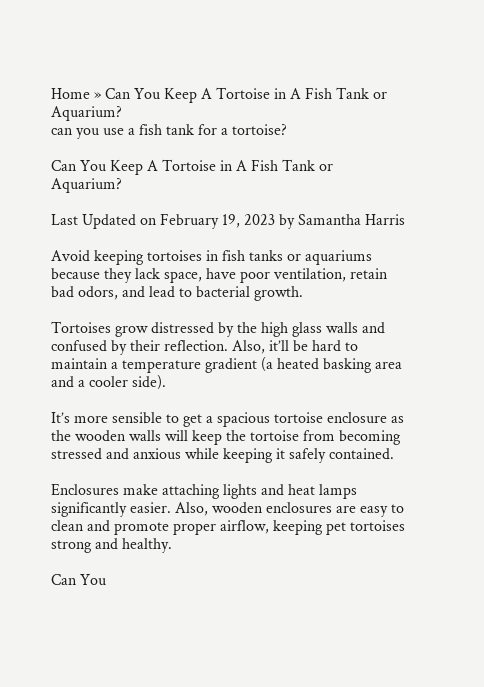Home » Can You Keep A Tortoise in A Fish Tank or Aquarium?
can you use a fish tank for a tortoise?

Can You Keep A Tortoise in A Fish Tank or Aquarium?

Last Updated on February 19, 2023 by Samantha Harris

Avoid keeping tortoises in fish tanks or aquariums because they lack space, have poor ventilation, retain bad odors, and lead to bacterial growth.

Tortoises grow distressed by the high glass walls and confused by their reflection. Also, it’ll be hard to maintain a temperature gradient (a heated basking area and a cooler side).

It’s more sensible to get a spacious tortoise enclosure as the wooden walls will keep the tortoise from becoming stressed and anxious while keeping it safely contained.

Enclosures make attaching lights and heat lamps significantly easier. Also, wooden enclosures are easy to clean and promote proper airflow, keeping pet tortoises strong and healthy.

Can You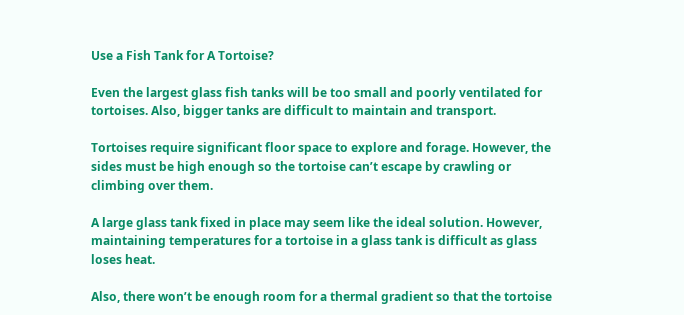Use a Fish Tank for A Tortoise?

Even the largest glass fish tanks will be too small and poorly ventilated for tortoises. Also, bigger tanks are difficult to maintain and transport.

Tortoises require significant floor space to explore and forage. However, the sides must be high enough so the tortoise can’t escape by crawling or climbing over them.

A large glass tank fixed in place may seem like the ideal solution. However, maintaining temperatures for a tortoise in a glass tank is difficult as glass loses heat.

Also, there won’t be enough room for a thermal gradient so that the tortoise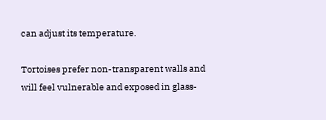can adjust its temperature.

Tortoises prefer non-transparent walls and will feel vulnerable and exposed in glass-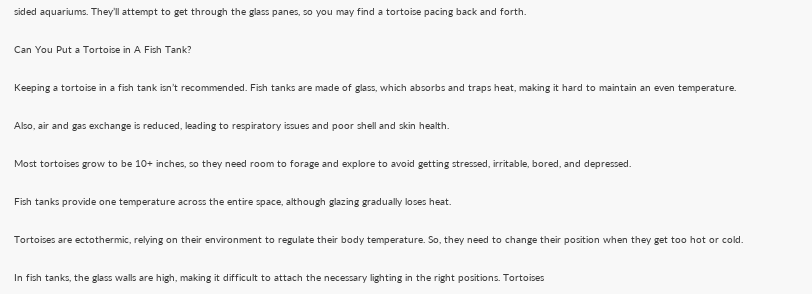sided aquariums. They’ll attempt to get through the glass panes, so you may find a tortoise pacing back and forth.

Can You Put a Tortoise in A Fish Tank?

Keeping a tortoise in a fish tank isn’t recommended. Fish tanks are made of glass, which absorbs and traps heat, making it hard to maintain an even temperature.

Also, air and gas exchange is reduced, leading to respiratory issues and poor shell and skin health.

Most tortoises grow to be 10+ inches, so they need room to forage and explore to avoid getting stressed, irritable, bored, and depressed.

Fish tanks provide one temperature across the entire space, although glazing gradually loses heat.

Tortoises are ectothermic, relying on their environment to regulate their body temperature. So, they need to change their position when they get too hot or cold.

In fish tanks, the glass walls are high, making it difficult to attach the necessary lighting in the right positions. Tortoises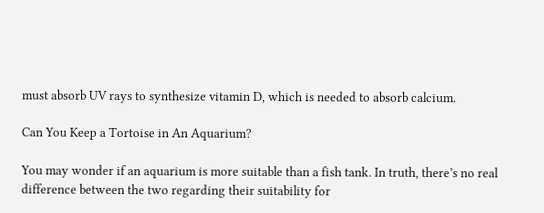must absorb UV rays to synthesize vitamin D, which is needed to absorb calcium.

Can You Keep a Tortoise in An Aquarium?

You may wonder if an aquarium is more suitable than a fish tank. In truth, there’s no real difference between the two regarding their suitability for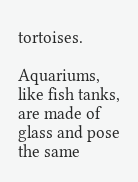tortoises.

Aquariums, like fish tanks, are made of glass and pose the same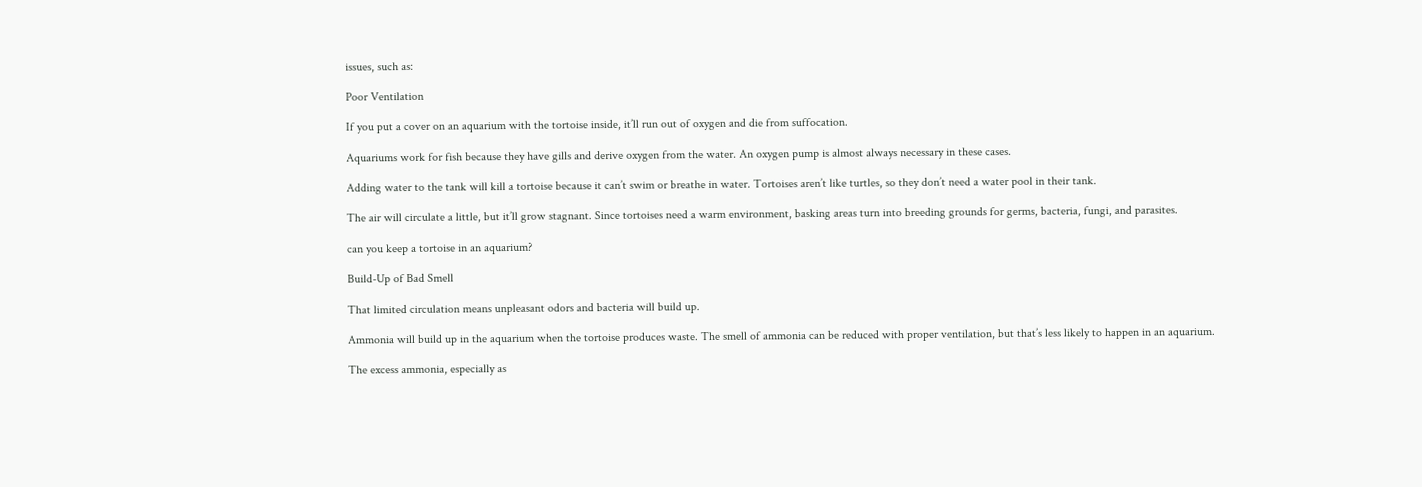issues, such as:

Poor Ventilation

If you put a cover on an aquarium with the tortoise inside, it’ll run out of oxygen and die from suffocation.

Aquariums work for fish because they have gills and derive oxygen from the water. An oxygen pump is almost always necessary in these cases.

Adding water to the tank will kill a tortoise because it can’t swim or breathe in water. Tortoises aren’t like turtles, so they don’t need a water pool in their tank.

The air will circulate a little, but it’ll grow stagnant. Since tortoises need a warm environment, basking areas turn into breeding grounds for germs, bacteria, fungi, and parasites.

can you keep a tortoise in an aquarium?

Build-Up of Bad Smell

That limited circulation means unpleasant odors and bacteria will build up.

Ammonia will build up in the aquarium when the tortoise produces waste. The smell of ammonia can be reduced with proper ventilation, but that’s less likely to happen in an aquarium.

The excess ammonia, especially as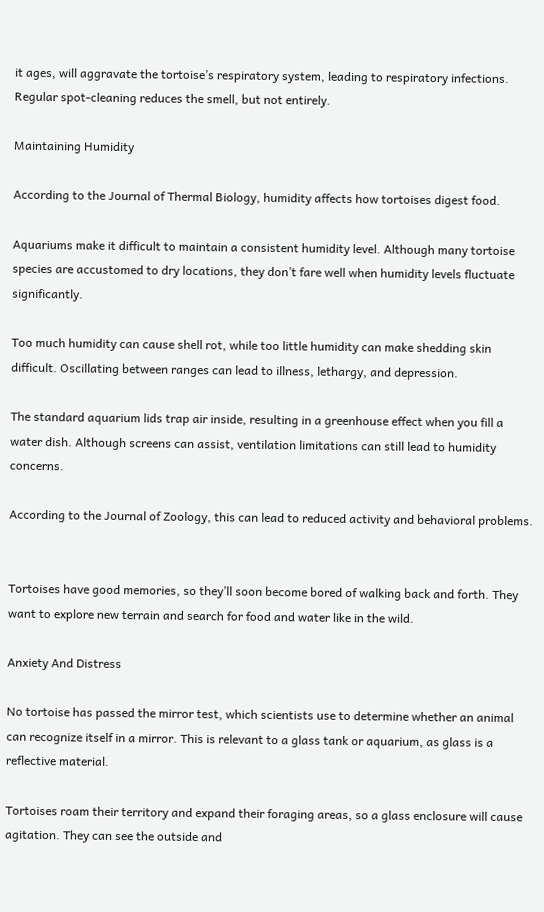it ages, will aggravate the tortoise’s respiratory system, leading to respiratory infections. Regular spot-cleaning reduces the smell, but not entirely.

Maintaining Humidity

According to the Journal of Thermal Biology, humidity affects how tortoises digest food.

Aquariums make it difficult to maintain a consistent humidity level. Although many tortoise species are accustomed to dry locations, they don’t fare well when humidity levels fluctuate significantly.

Too much humidity can cause shell rot, while too little humidity can make shedding skin difficult. Oscillating between ranges can lead to illness, lethargy, and depression.

The standard aquarium lids trap air inside, resulting in a greenhouse effect when you fill a water dish. Although screens can assist, ventilation limitations can still lead to humidity concerns.

According to the Journal of Zoology, this can lead to reduced activity and behavioral problems.


Tortoises have good memories, so they’ll soon become bored of walking back and forth. They want to explore new terrain and search for food and water like in the wild.

Anxiety And Distress

No tortoise has passed the mirror test, which scientists use to determine whether an animal can recognize itself in a mirror. This is relevant to a glass tank or aquarium, as glass is a reflective material.

Tortoises roam their territory and expand their foraging areas, so a glass enclosure will cause agitation. They can see the outside and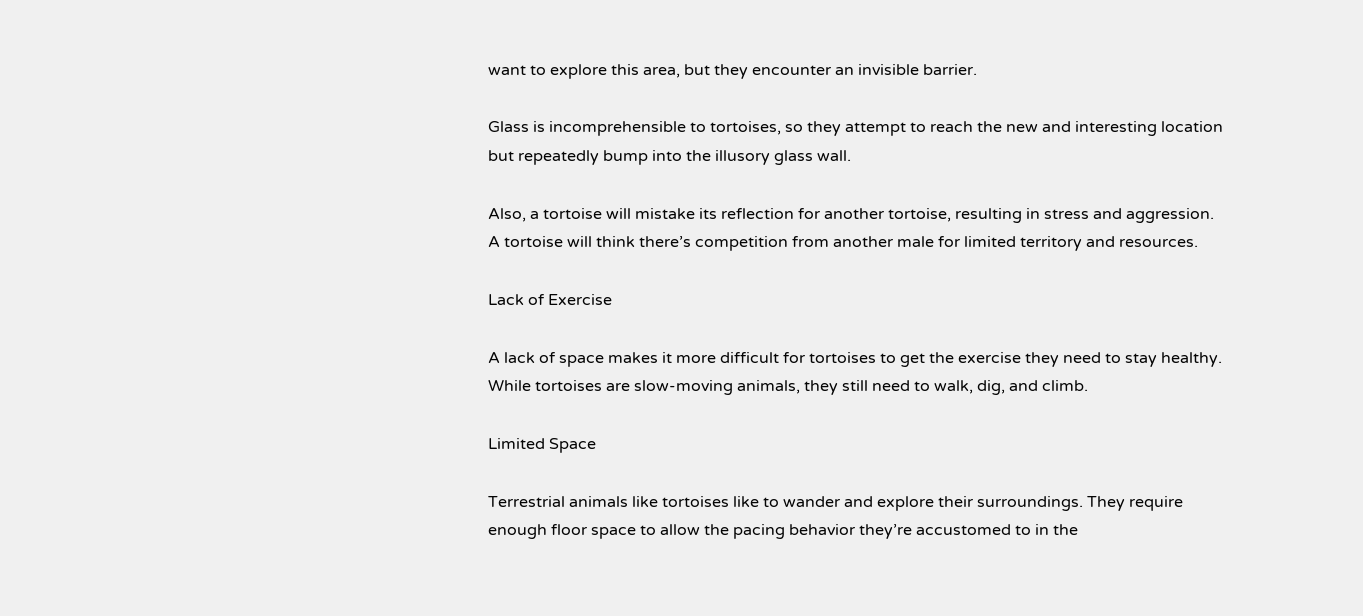want to explore this area, but they encounter an invisible barrier.

Glass is incomprehensible to tortoises, so they attempt to reach the new and interesting location but repeatedly bump into the illusory glass wall.

Also, a tortoise will mistake its reflection for another tortoise, resulting in stress and aggression. A tortoise will think there’s competition from another male for limited territory and resources.

Lack of Exercise

A lack of space makes it more difficult for tortoises to get the exercise they need to stay healthy. While tortoises are slow-moving animals, they still need to walk, dig, and climb.

Limited Space

Terrestrial animals like tortoises like to wander and explore their surroundings. They require enough floor space to allow the pacing behavior they’re accustomed to in the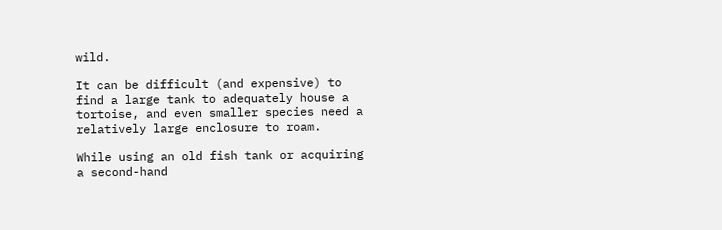wild.

It can be difficult (and expensive) to find a large tank to adequately house a tortoise, and even smaller species need a relatively large enclosure to roam.

While using an old fish tank or acquiring a second-hand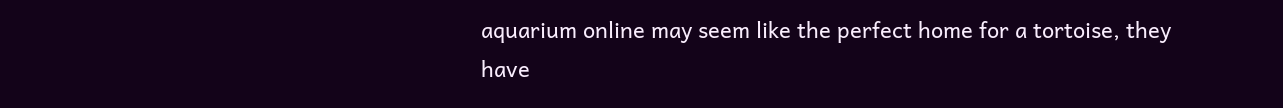aquarium online may seem like the perfect home for a tortoise, they have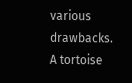various drawbacks. A tortoise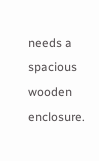needs a spacious wooden enclosure.